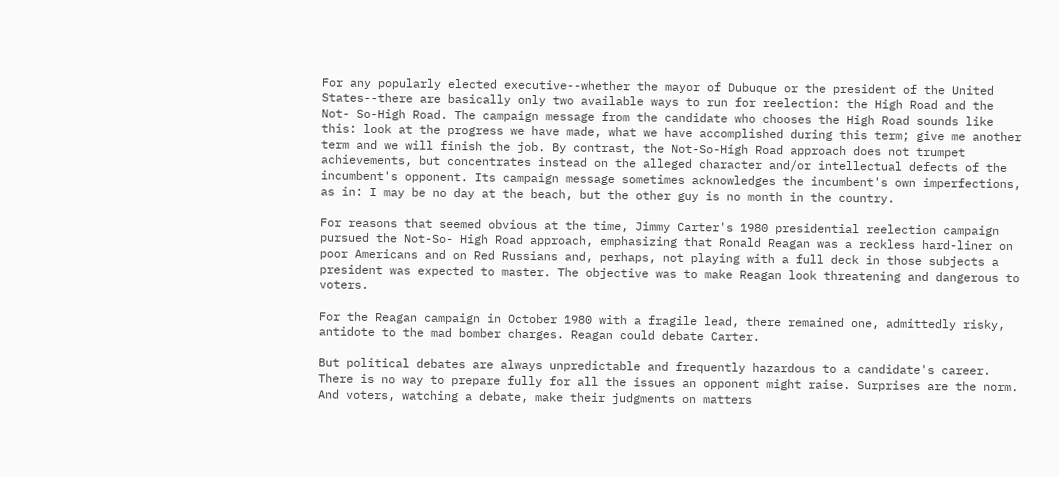For any popularly elected executive--whether the mayor of Dubuque or the president of the United States--there are basically only two available ways to run for reelection: the High Road and the Not- So-High Road. The campaign message from the candidate who chooses the High Road sounds like this: look at the progress we have made, what we have accomplished during this term; give me another term and we will finish the job. By contrast, the Not-So-High Road approach does not trumpet achievements, but concentrates instead on the alleged character and/or intellectual defects of the incumbent's opponent. Its campaign message sometimes acknowledges the incumbent's own imperfections, as in: I may be no day at the beach, but the other guy is no month in the country.

For reasons that seemed obvious at the time, Jimmy Carter's 1980 presidential reelection campaign pursued the Not-So- High Road approach, emphasizing that Ronald Reagan was a reckless hard-liner on poor Americans and on Red Russians and, perhaps, not playing with a full deck in those subjects a president was expected to master. The objective was to make Reagan look threatening and dangerous to voters.

For the Reagan campaign in October 1980 with a fragile lead, there remained one, admittedly risky, antidote to the mad bomber charges. Reagan could debate Carter.

But political debates are always unpredictable and frequently hazardous to a candidate's career. There is no way to prepare fully for all the issues an opponent might raise. Surprises are the norm. And voters, watching a debate, make their judgments on matters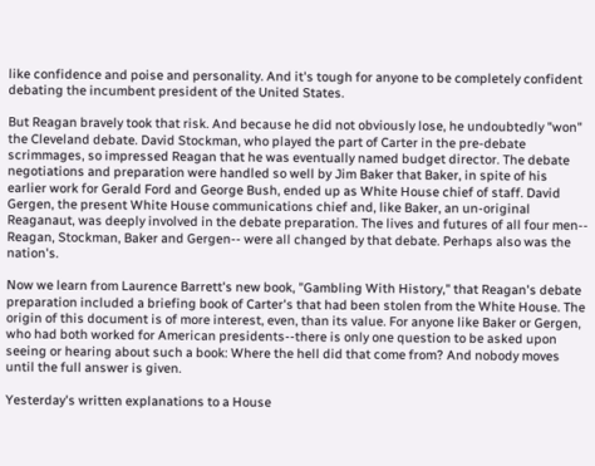like confidence and poise and personality. And it's tough for anyone to be completely confident debating the incumbent president of the United States.

But Reagan bravely took that risk. And because he did not obviously lose, he undoubtedly "won" the Cleveland debate. David Stockman, who played the part of Carter in the pre-debate scrimmages, so impressed Reagan that he was eventually named budget director. The debate negotiations and preparation were handled so well by Jim Baker that Baker, in spite of his earlier work for Gerald Ford and George Bush, ended up as White House chief of staff. David Gergen, the present White House communications chief and, like Baker, an un-original Reaganaut, was deeply involved in the debate preparation. The lives and futures of all four men-- Reagan, Stockman, Baker and Gergen-- were all changed by that debate. Perhaps also was the nation's.

Now we learn from Laurence Barrett's new book, "Gambling With History," that Reagan's debate preparation included a briefing book of Carter's that had been stolen from the White House. The origin of this document is of more interest, even, than its value. For anyone like Baker or Gergen, who had both worked for American presidents--there is only one question to be asked upon seeing or hearing about such a book: Where the hell did that come from? And nobody moves until the full answer is given.

Yesterday's written explanations to a House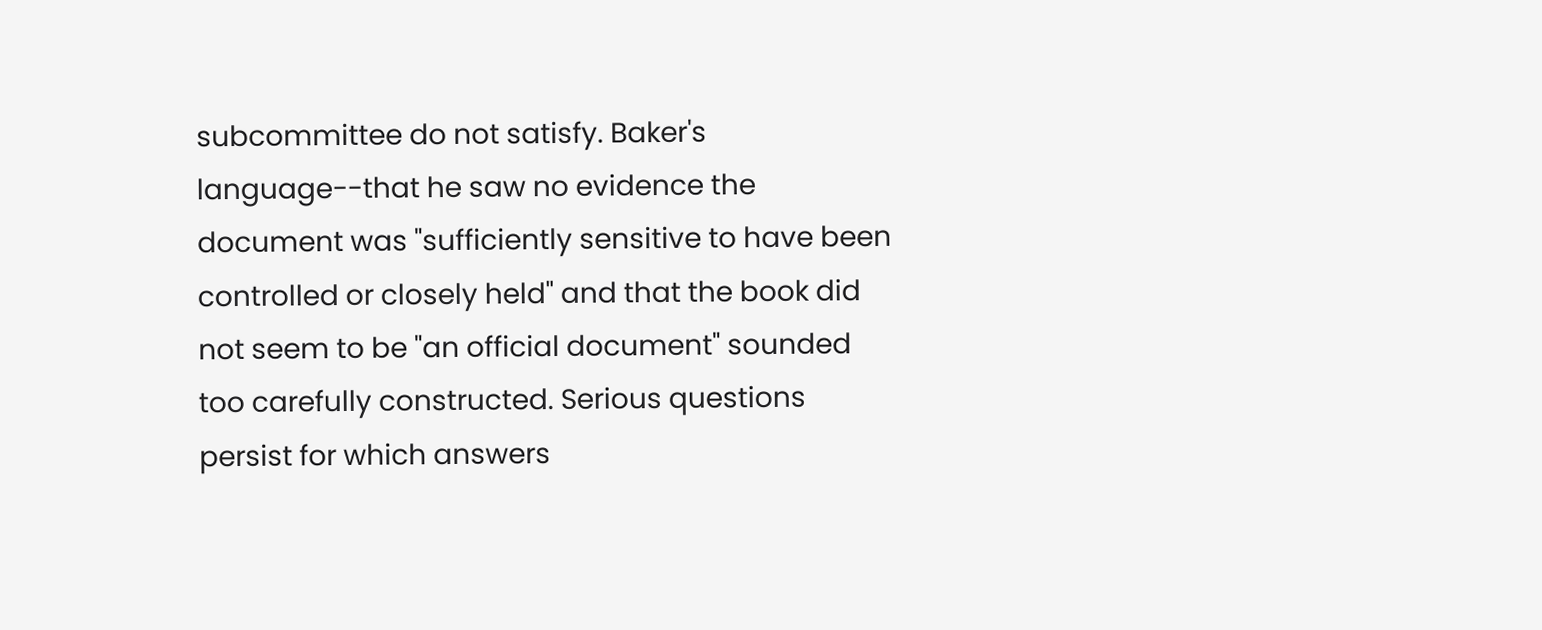subcommittee do not satisfy. Baker's language--that he saw no evidence the document was "sufficiently sensitive to have been controlled or closely held" and that the book did not seem to be "an official document" sounded too carefully constructed. Serious questions persist for which answers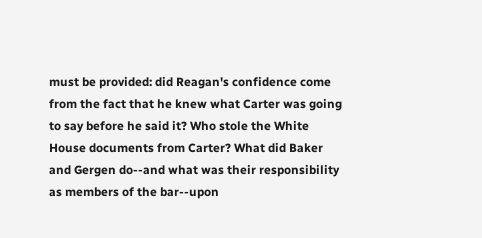must be provided: did Reagan's confidence come from the fact that he knew what Carter was going to say before he said it? Who stole the White House documents from Carter? What did Baker and Gergen do--and what was their responsibility as members of the bar--upon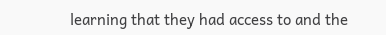learning that they had access to and the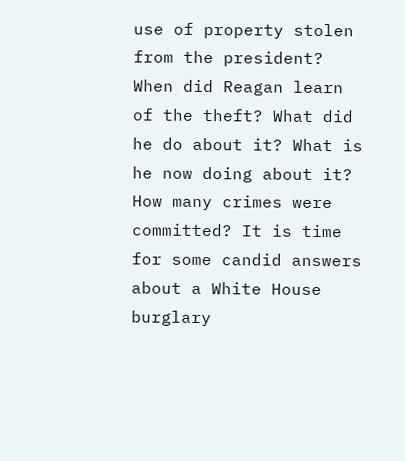use of property stolen from the president? When did Reagan learn of the theft? What did he do about it? What is he now doing about it? How many crimes were committed? It is time for some candid answers about a White House burglary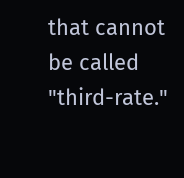that cannot be called "third-rate."